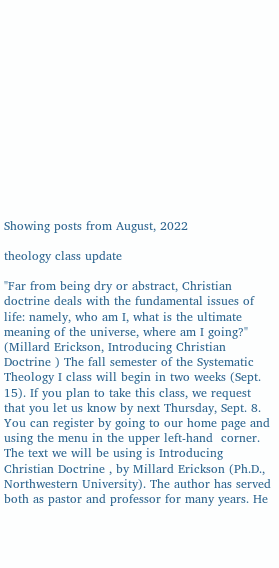Showing posts from August, 2022

theology class update

"Far from being dry or abstract, Christian doctrine deals with the fundamental issues of life: namely, who am I, what is the ultimate meaning of the universe, where am I going?" (Millard Erickson, Introducing Christian Doctrine ) The fall semester of the Systematic  Theology I class will begin in two weeks (Sept. 15). If you plan to take this class, we request that you let us know by next Thursday, Sept. 8. You can register by going to our home page and using the menu in the upper left-hand  corner. The text we will be using is Introducing Christian Doctrine , by Millard Erickson (Ph.D., Northwestern University). The author has served both as pastor and professor for many years. He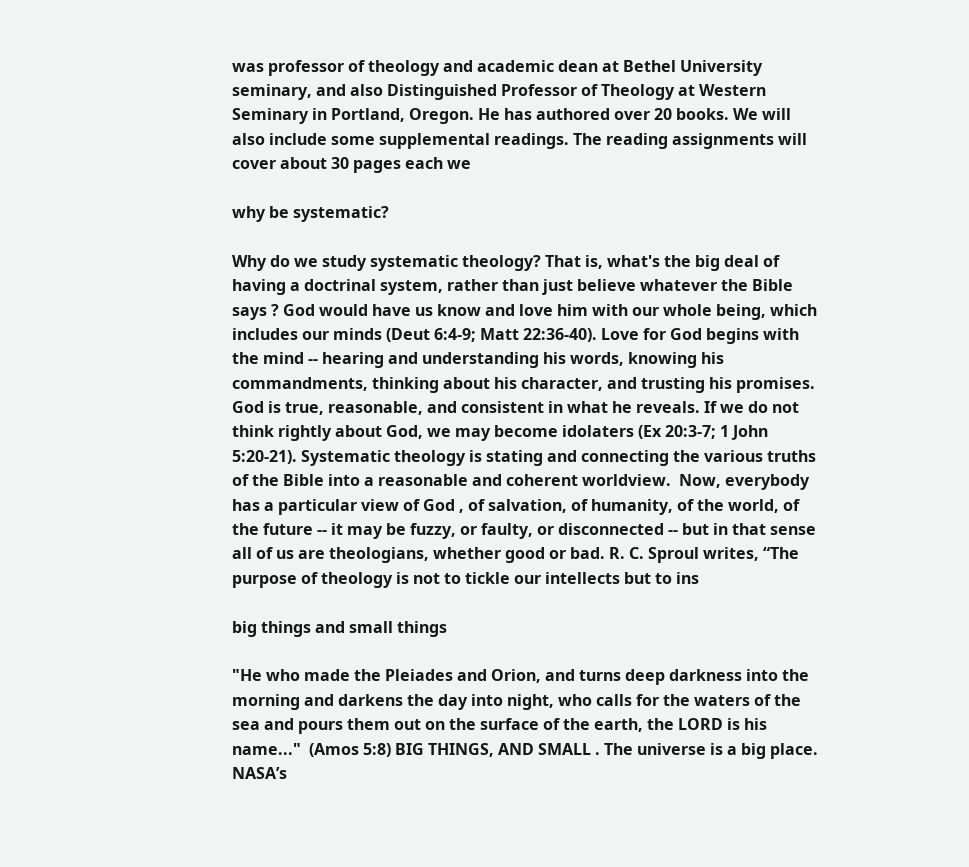was professor of theology and academic dean at Bethel University seminary, and also Distinguished Professor of Theology at Western Seminary in Portland, Oregon. He has authored over 20 books. We will also include some supplemental readings. The reading assignments will cover about 30 pages each we

why be systematic?

Why do we study systematic theology? That is, what's the big deal of having a doctrinal system, rather than just believe whatever the Bible says ? God would have us know and love him with our whole being, which includes our minds (Deut 6:4-9; Matt 22:36-40). Love for God begins with the mind -- hearing and understanding his words, knowing his commandments, thinking about his character, and trusting his promises. God is true, reasonable, and consistent in what he reveals. If we do not think rightly about God, we may become idolaters (Ex 20:3-7; 1 John 5:20-21). Systematic theology is stating and connecting the various truths of the Bible into a reasonable and coherent worldview.  Now, everybody has a particular view of God , of salvation, of humanity, of the world, of the future -- it may be fuzzy, or faulty, or disconnected -- but in that sense all of us are theologians, whether good or bad. R. C. Sproul writes, “The purpose of theology is not to tickle our intellects but to ins

big things and small things

"He who made the Pleiades and Orion, and turns deep darkness into the morning and darkens the day into night, who calls for the waters of the sea and pours them out on the surface of the earth, the LORD is his name..."  (Amos 5:8) BIG THINGS, AND SMALL . The universe is a big place. NASA’s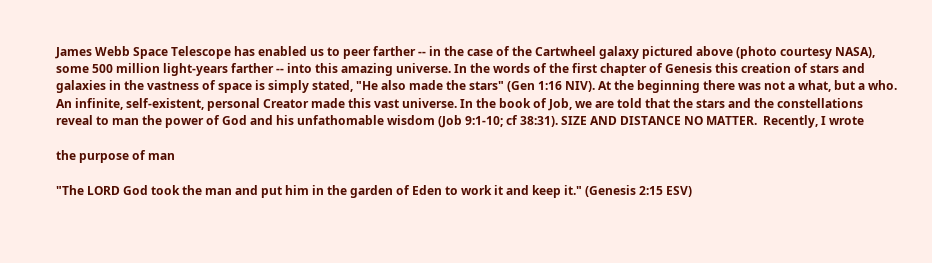James Webb Space Telescope has enabled us to peer farther -- in the case of the Cartwheel galaxy pictured above (photo courtesy NASA), some 500 million light-years farther -- into this amazing universe. In the words of the first chapter of Genesis this creation of stars and galaxies in the vastness of space is simply stated, "He also made the stars" (Gen 1:16 NIV). At the beginning there was not a what, but a who. An infinite, self-existent, personal Creator made this vast universe. In the book of Job, we are told that the stars and the constellations reveal to man the power of God and his unfathomable wisdom (Job 9:1-10; cf 38:31). SIZE AND DISTANCE NO MATTER.  Recently, I wrote

the purpose of man

"The LORD God took the man and put him in the garden of Eden to work it and keep it." (Genesis 2:15 ESV)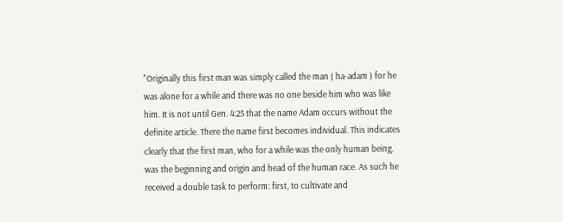"Originally this first man was simply called the man ( ha-adam ) for he was alone for a while and there was no one beside him who was like him. It is not until Gen. 4:25 that the name Adam occurs without the definite article. There the name first becomes individual. This indicates clearly that the first man, who for a while was the only human being, was the beginning and origin and head of the human race. As such he received a double task to perform: first, to cultivate and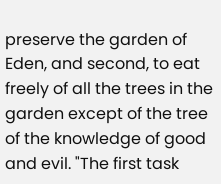preserve the garden of Eden, and second, to eat freely of all the trees in the garden except of the tree of the knowledge of good and evil. "The first task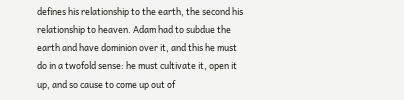defines his relationship to the earth, the second his relationship to heaven. Adam had to subdue the earth and have dominion over it, and this he must do in a twofold sense: he must cultivate it, open it up, and so cause to come up out of